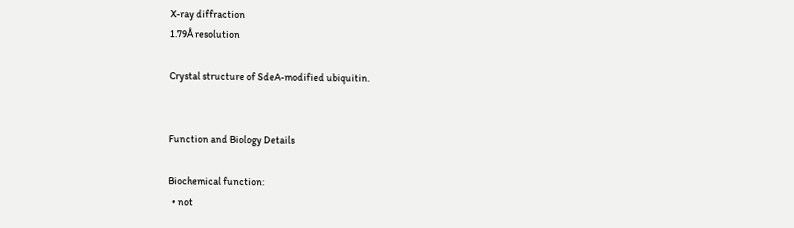X-ray diffraction
1.79Å resolution

Crystal structure of SdeA-modified ubiquitin.


Function and Biology Details

Biochemical function:
  • not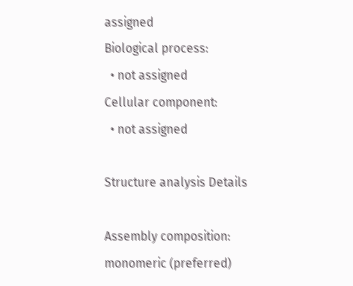assigned
Biological process:
  • not assigned
Cellular component:
  • not assigned

Structure analysis Details

Assembly composition:
monomeric (preferred)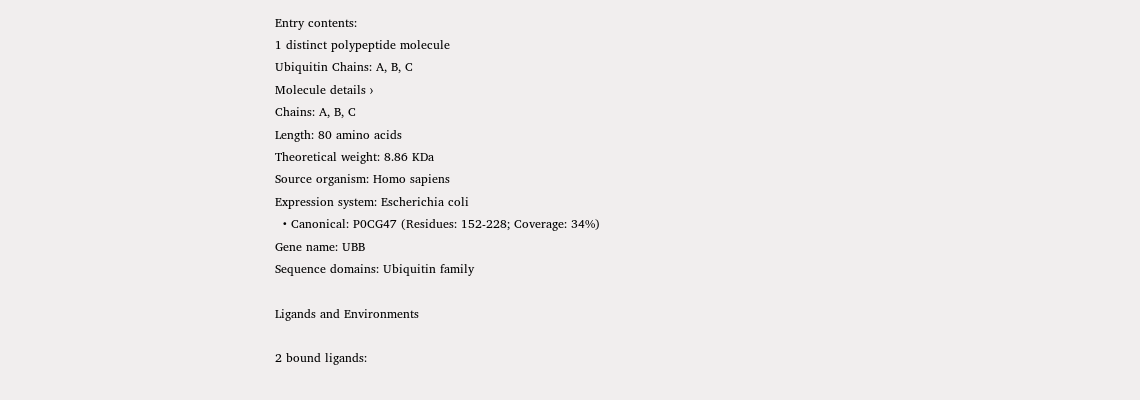Entry contents:
1 distinct polypeptide molecule
Ubiquitin Chains: A, B, C
Molecule details ›
Chains: A, B, C
Length: 80 amino acids
Theoretical weight: 8.86 KDa
Source organism: Homo sapiens
Expression system: Escherichia coli
  • Canonical: P0CG47 (Residues: 152-228; Coverage: 34%)
Gene name: UBB
Sequence domains: Ubiquitin family

Ligands and Environments

2 bound ligands: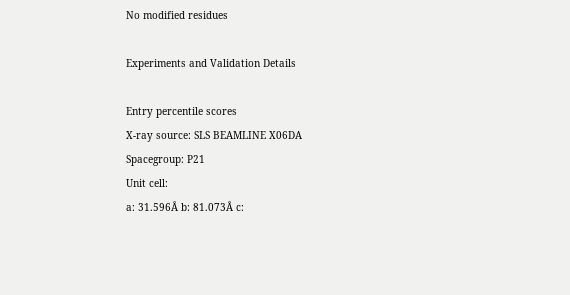No modified residues

Experiments and Validation Details

Entry percentile scores
X-ray source: SLS BEAMLINE X06DA
Spacegroup: P21
Unit cell:
a: 31.596Å b: 81.073Å c: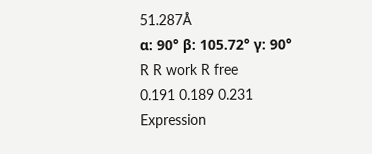51.287Å
α: 90° β: 105.72° γ: 90°
R R work R free
0.191 0.189 0.231
Expression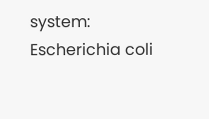system: Escherichia coli